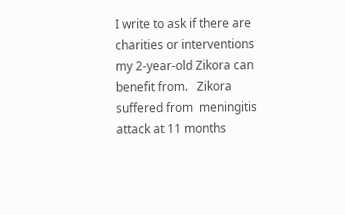I write to ask if there are charities or interventions my 2-year-old Zikora can benefit from.   Zikora suffered from  meningitis attack at 11 months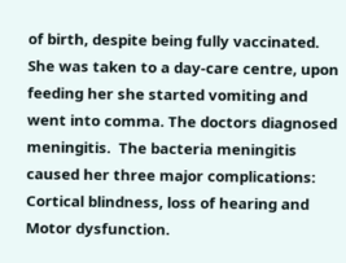of birth, despite being fully vaccinated. She was taken to a day-care centre, upon feeding her she started vomiting and went into comma. The doctors diagnosed meningitis.  The bacteria meningitis caused her three major complications: Cortical blindness, loss of hearing and Motor dysfunction.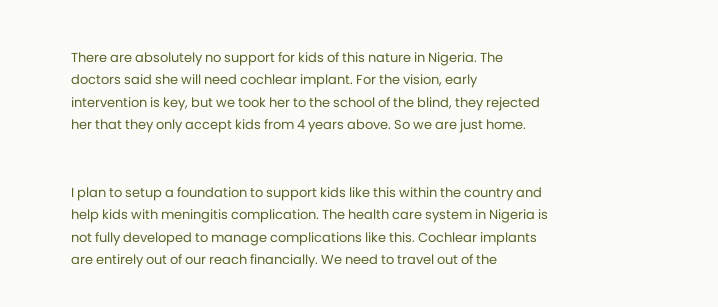There are absolutely no support for kids of this nature in Nigeria. The doctors said she will need cochlear implant. For the vision, early intervention is key, but we took her to the school of the blind, they rejected her that they only accept kids from 4 years above. So we are just home.


I plan to setup a foundation to support kids like this within the country and help kids with meningitis complication. The health care system in Nigeria is not fully developed to manage complications like this. Cochlear implants are entirely out of our reach financially. We need to travel out of the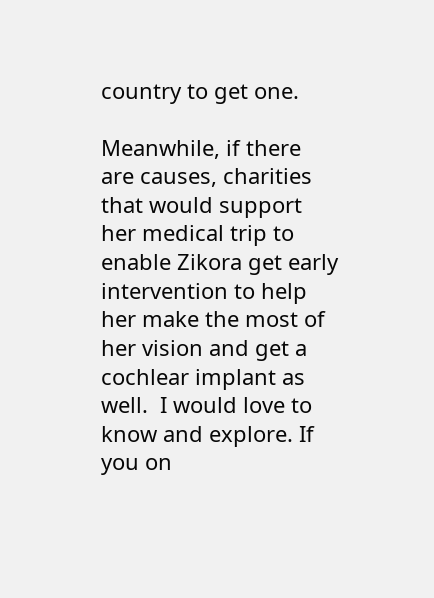country to get one.

Meanwhile, if there are causes, charities that would support her medical trip to enable Zikora get early intervention to help her make the most of her vision and get a cochlear implant as well.  I would love to know and explore. If you on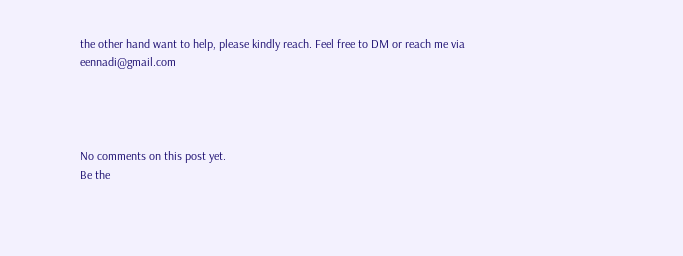the other hand want to help, please kindly reach. Feel free to DM or reach me via eennadi@gmail.com




No comments on this post yet.
Be the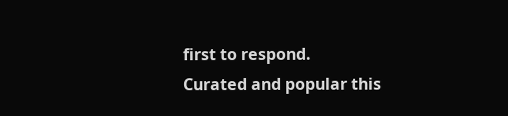first to respond.
Curated and popular this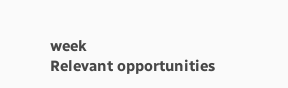week
Relevant opportunities